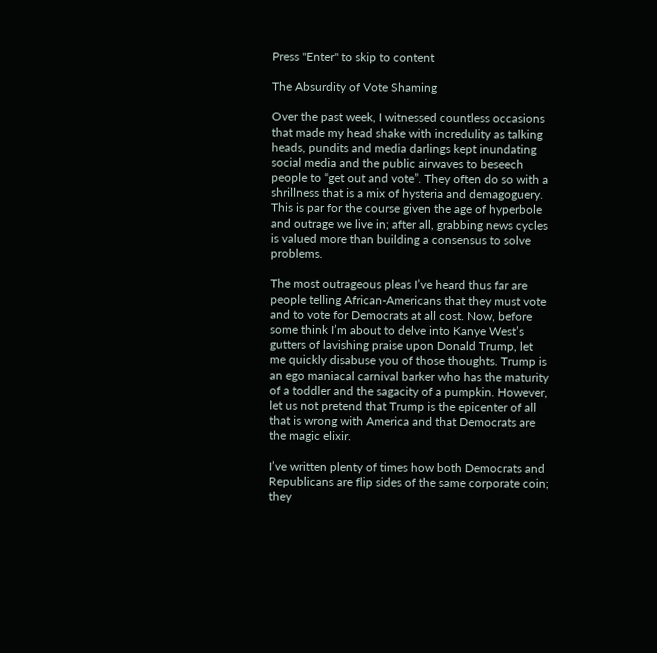Press "Enter" to skip to content

The Absurdity of Vote Shaming

Over the past week, I witnessed countless occasions that made my head shake with incredulity as talking heads, pundits and media darlings kept inundating social media and the public airwaves to beseech people to “get out and vote”. They often do so with a shrillness that is a mix of hysteria and demagoguery. This is par for the course given the age of hyperbole and outrage we live in; after all, grabbing news cycles is valued more than building a consensus to solve problems.

The most outrageous pleas I’ve heard thus far are people telling African-Americans that they must vote and to vote for Democrats at all cost. Now, before some think I’m about to delve into Kanye West’s gutters of lavishing praise upon Donald Trump, let me quickly disabuse you of those thoughts. Trump is an ego maniacal carnival barker who has the maturity of a toddler and the sagacity of a pumpkin. However, let us not pretend that Trump is the epicenter of all that is wrong with America and that Democrats are the magic elixir.

I’ve written plenty of times how both Democrats and Republicans are flip sides of the same corporate coin; they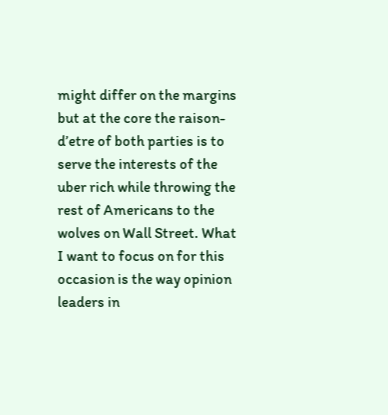might differ on the margins but at the core the raison-d’etre of both parties is to serve the interests of the uber rich while throwing the rest of Americans to the wolves on Wall Street. What I want to focus on for this occasion is the way opinion leaders in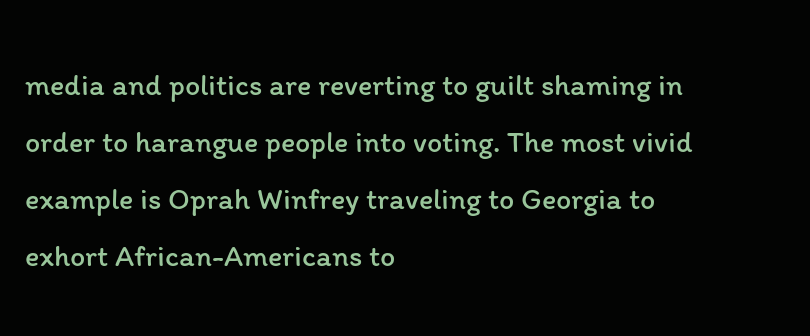media and politics are reverting to guilt shaming in order to harangue people into voting. The most vivid example is Oprah Winfrey traveling to Georgia to exhort African-Americans to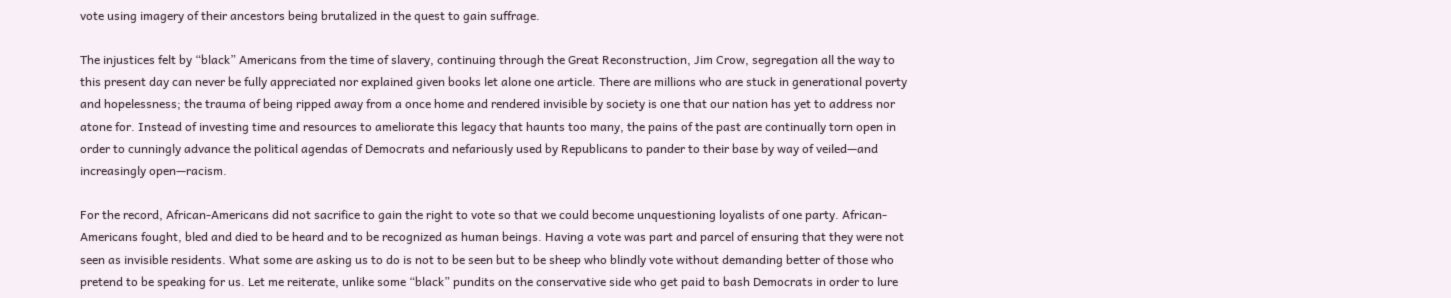vote using imagery of their ancestors being brutalized in the quest to gain suffrage.

The injustices felt by “black” Americans from the time of slavery, continuing through the Great Reconstruction, Jim Crow, segregation all the way to this present day can never be fully appreciated nor explained given books let alone one article. There are millions who are stuck in generational poverty and hopelessness; the trauma of being ripped away from a once home and rendered invisible by society is one that our nation has yet to address nor atone for. Instead of investing time and resources to ameliorate this legacy that haunts too many, the pains of the past are continually torn open in order to cunningly advance the political agendas of Democrats and nefariously used by Republicans to pander to their base by way of veiled—and increasingly open—racism.

For the record, African-Americans did not sacrifice to gain the right to vote so that we could become unquestioning loyalists of one party. African-Americans fought, bled and died to be heard and to be recognized as human beings. Having a vote was part and parcel of ensuring that they were not seen as invisible residents. What some are asking us to do is not to be seen but to be sheep who blindly vote without demanding better of those who pretend to be speaking for us. Let me reiterate, unlike some “black” pundits on the conservative side who get paid to bash Democrats in order to lure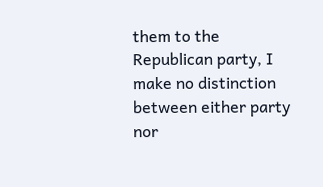them to the Republican party, I make no distinction between either party nor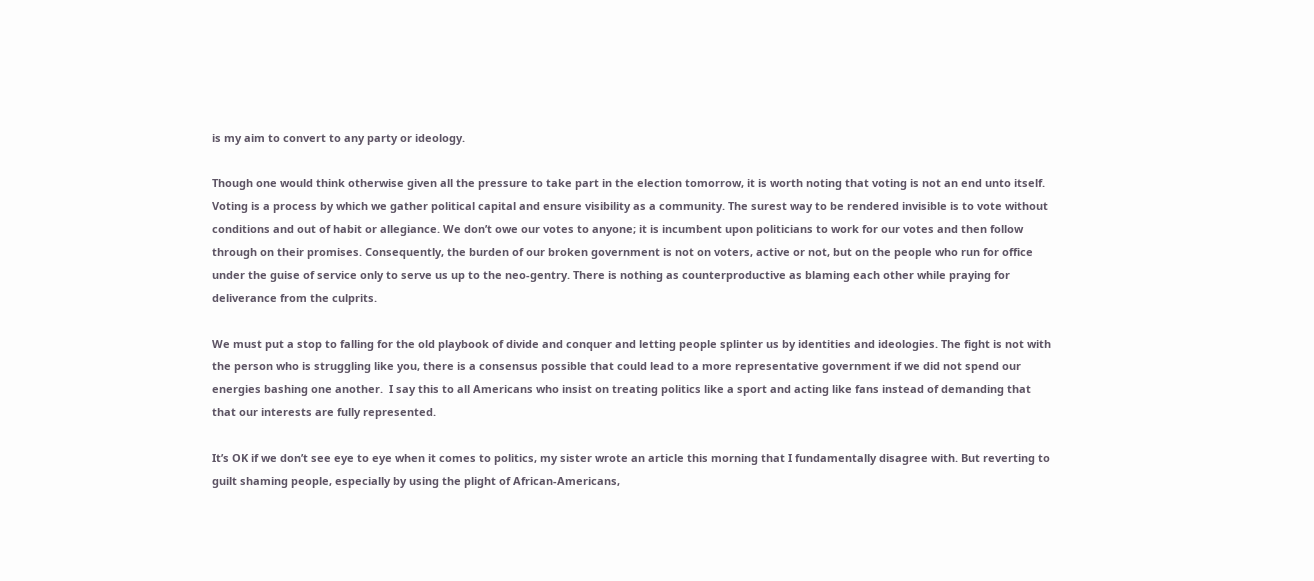is my aim to convert to any party or ideology.

Though one would think otherwise given all the pressure to take part in the election tomorrow, it is worth noting that voting is not an end unto itself. Voting is a process by which we gather political capital and ensure visibility as a community. The surest way to be rendered invisible is to vote without conditions and out of habit or allegiance. We don’t owe our votes to anyone; it is incumbent upon politicians to work for our votes and then follow through on their promises. Consequently, the burden of our broken government is not on voters, active or not, but on the people who run for office under the guise of service only to serve us up to the neo-gentry. There is nothing as counterproductive as blaming each other while praying for deliverance from the culprits.

We must put a stop to falling for the old playbook of divide and conquer and letting people splinter us by identities and ideologies. The fight is not with the person who is struggling like you, there is a consensus possible that could lead to a more representative government if we did not spend our energies bashing one another.  I say this to all Americans who insist on treating politics like a sport and acting like fans instead of demanding that that our interests are fully represented.

It’s OK if we don’t see eye to eye when it comes to politics, my sister wrote an article this morning that I fundamentally disagree with. But reverting to guilt shaming people, especially by using the plight of African-Americans,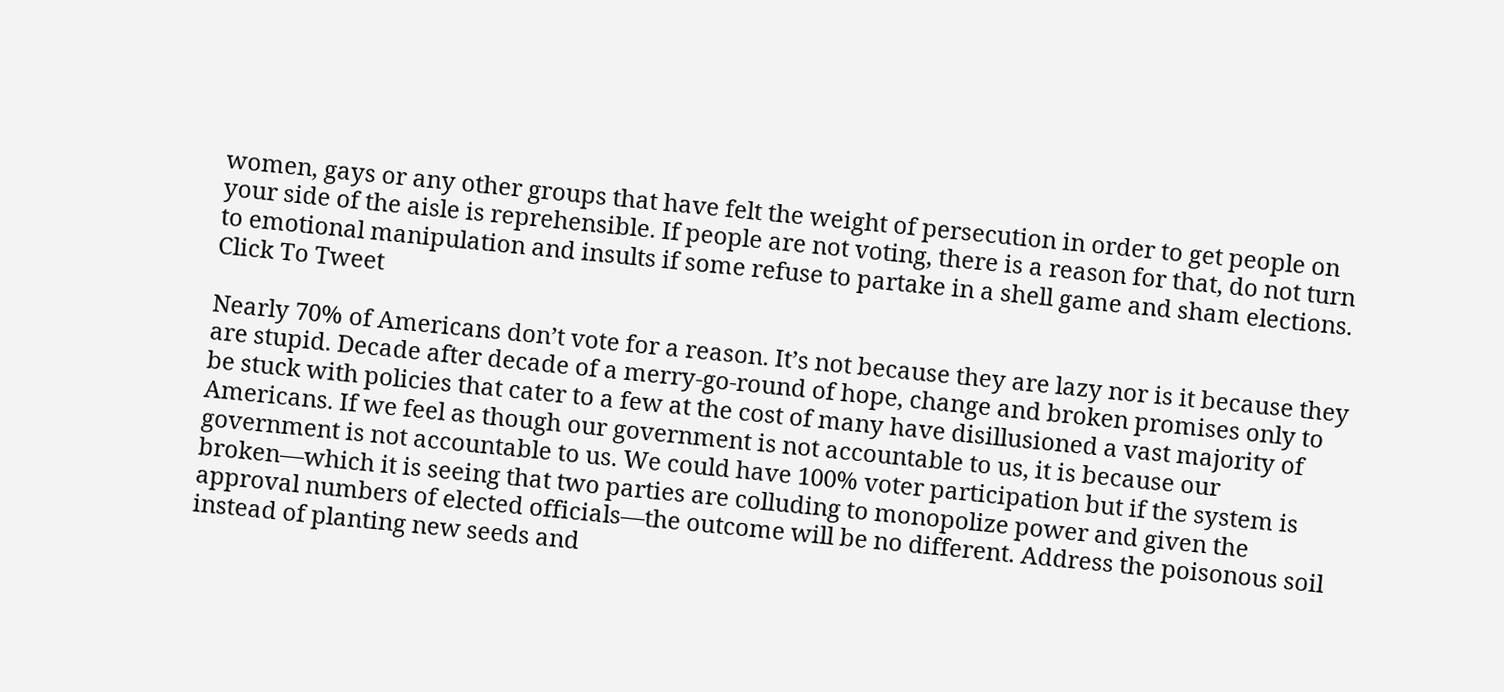women, gays or any other groups that have felt the weight of persecution in order to get people on your side of the aisle is reprehensible. If people are not voting, there is a reason for that, do not turn to emotional manipulation and insults if some refuse to partake in a shell game and sham elections. Click To Tweet

Nearly 70% of Americans don’t vote for a reason. It’s not because they are lazy nor is it because they are stupid. Decade after decade of a merry-go-round of hope, change and broken promises only to be stuck with policies that cater to a few at the cost of many have disillusioned a vast majority of Americans. If we feel as though our government is not accountable to us, it is because our government is not accountable to us. We could have 100% voter participation but if the system is broken—which it is seeing that two parties are colluding to monopolize power and given the approval numbers of elected officials—the outcome will be no different. Address the poisonous soil instead of planting new seeds and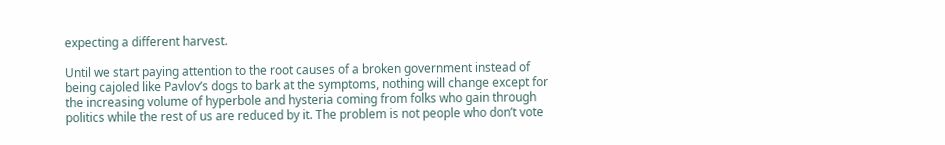expecting a different harvest.

Until we start paying attention to the root causes of a broken government instead of being cajoled like Pavlov’s dogs to bark at the symptoms, nothing will change except for the increasing volume of hyperbole and hysteria coming from folks who gain through politics while the rest of us are reduced by it. The problem is not people who don’t vote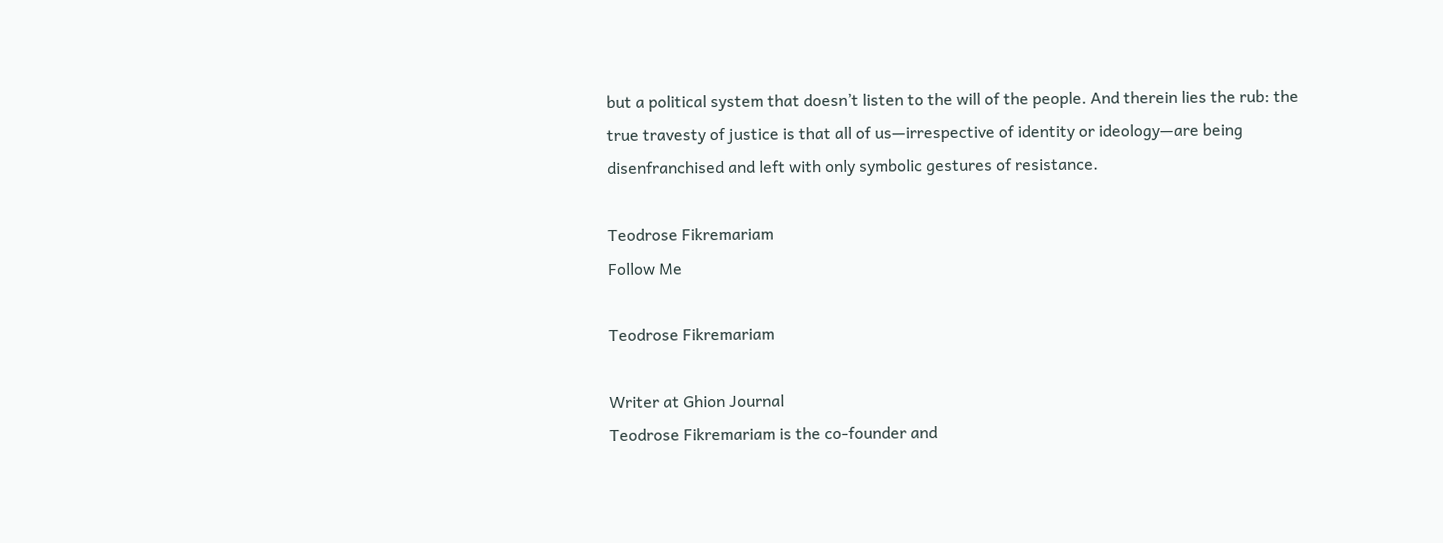but a political system that doesn’t listen to the will of the people. And therein lies the rub: the true travesty of justice is that all of us—irrespective of identity or ideology—are being disenfranchised and left with only symbolic gestures of resistance.

Teodrose Fikremariam
Follow Me

Teodrose Fikremariam

Writer at Ghion Journal
Teodrose Fikremariam is the co-founder and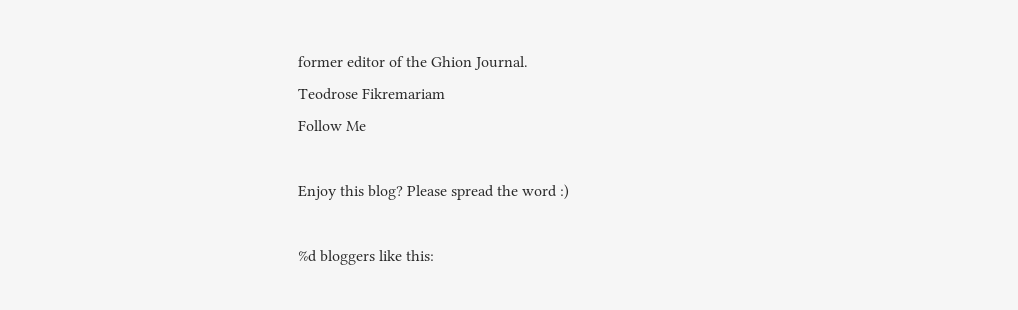former editor of the Ghion Journal.
Teodrose Fikremariam
Follow Me

Enjoy this blog? Please spread the word :)

%d bloggers like this: